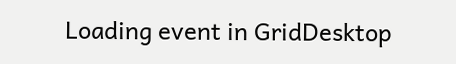Loading event in GridDesktop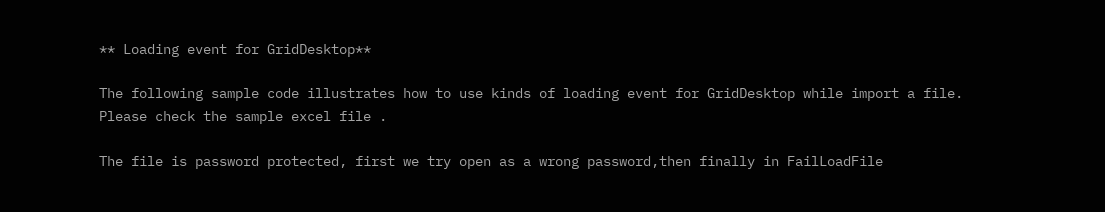** Loading event for GridDesktop**

The following sample code illustrates how to use kinds of loading event for GridDesktop while import a file. Please check the sample excel file .

The file is password protected, first we try open as a wrong password,then finally in FailLoadFile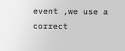event ,we use a correct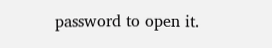password to open it.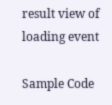result view of loading event

Sample Code